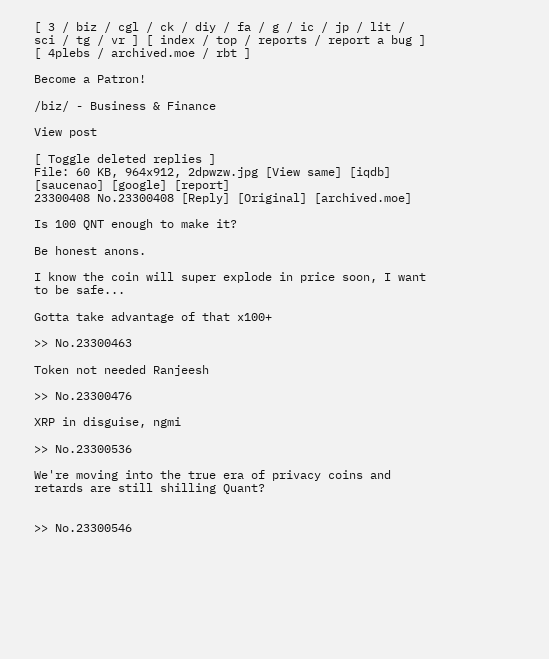[ 3 / biz / cgl / ck / diy / fa / g / ic / jp / lit / sci / tg / vr ] [ index / top / reports / report a bug ] [ 4plebs / archived.moe / rbt ]

Become a Patron!

/biz/ - Business & Finance

View post

[ Toggle deleted replies ]
File: 60 KB, 964x912, 2dpwzw.jpg [View same] [iqdb] [saucenao] [google] [report]
23300408 No.23300408 [Reply] [Original] [archived.moe]

Is 100 QNT enough to make it?

Be honest anons.

I know the coin will super explode in price soon, I want to be safe...

Gotta take advantage of that x100+

>> No.23300463

Token not needed Ranjeesh

>> No.23300476

XRP in disguise, ngmi

>> No.23300536

We're moving into the true era of privacy coins and retards are still shilling Quant?


>> No.23300546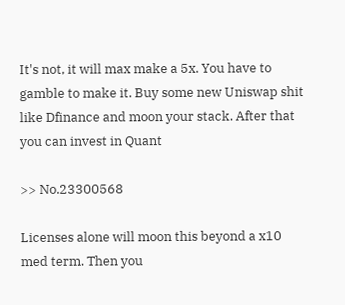It's not, it will max make a 5x. You have to gamble to make it. Buy some new Uniswap shit like Dfinance and moon your stack. After that you can invest in Quant

>> No.23300568

Licenses alone will moon this beyond a x10 med term. Then you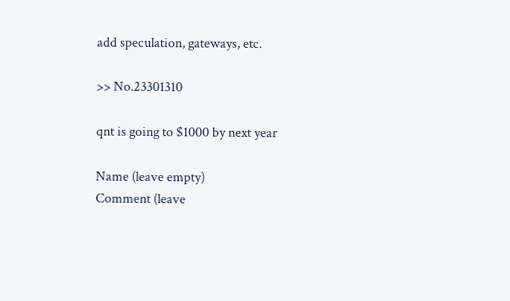add speculation, gateways, etc.

>> No.23301310

qnt is going to $1000 by next year

Name (leave empty)
Comment (leave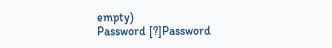empty)
Password [?]Password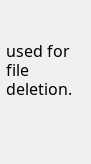used for file deletion.